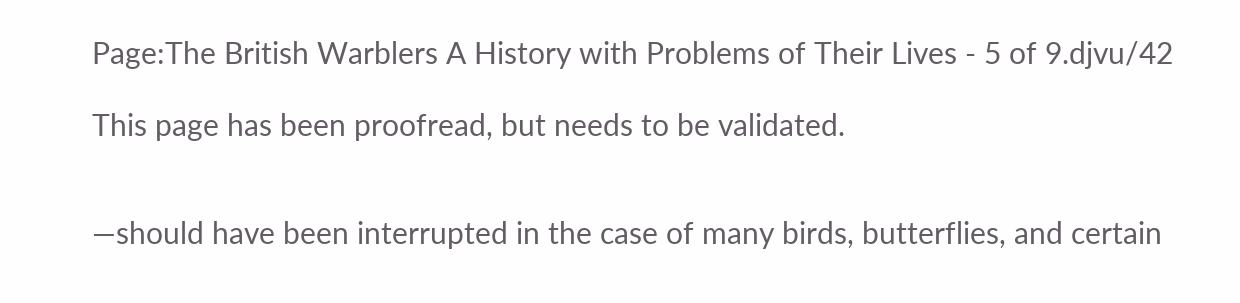Page:The British Warblers A History with Problems of Their Lives - 5 of 9.djvu/42

This page has been proofread, but needs to be validated.


—should have been interrupted in the case of many birds, butterflies, and certain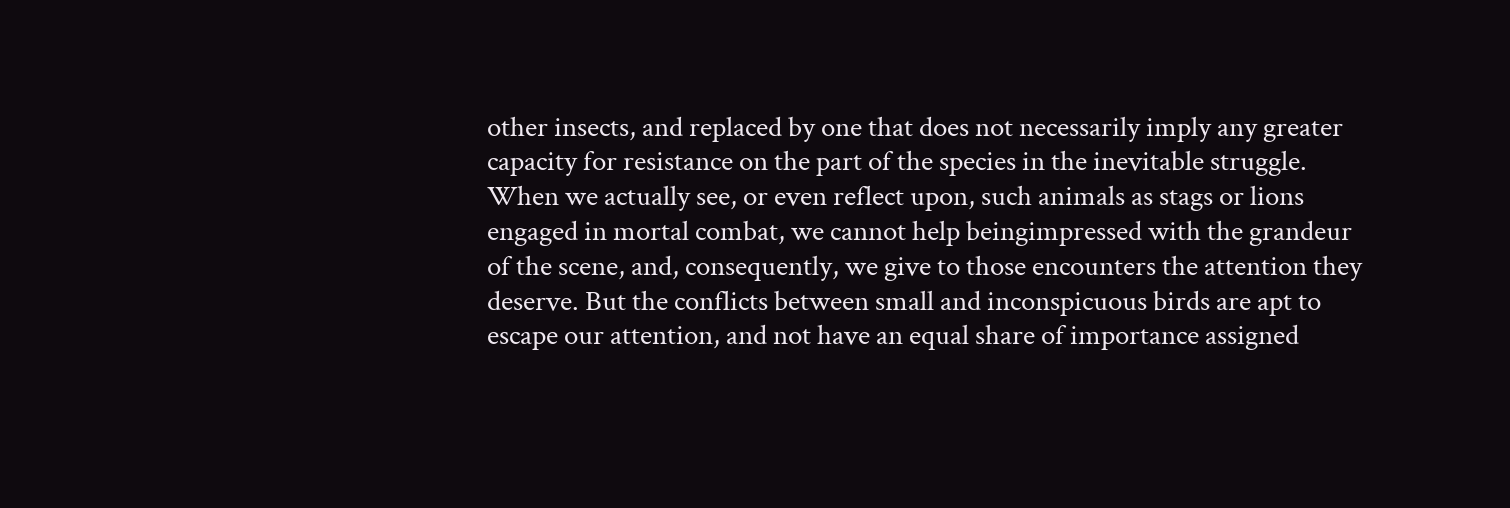other insects, and replaced by one that does not necessarily imply any greater capacity for resistance on the part of the species in the inevitable struggle. When we actually see, or even reflect upon, such animals as stags or lions engaged in mortal combat, we cannot help beingimpressed with the grandeur of the scene, and, consequently, we give to those encounters the attention they deserve. But the conflicts between small and inconspicuous birds are apt to escape our attention, and not have an equal share of importance assigned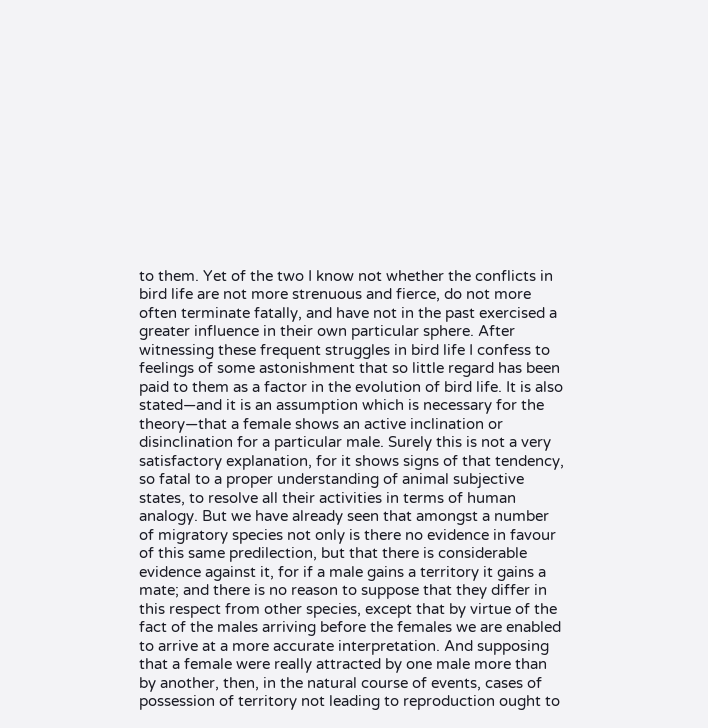to them. Yet of the two I know not whether the conflicts in bird life are not more strenuous and fierce, do not more often terminate fatally, and have not in the past exercised a greater influence in their own particular sphere. After witnessing these frequent struggles in bird life I confess to feelings of some astonishment that so little regard has been paid to them as a factor in the evolution of bird life. It is also stated—and it is an assumption which is necessary for the theory—that a female shows an active inclination or disinclination for a particular male. Surely this is not a very satisfactory explanation, for it shows signs of that tendency, so fatal to a proper understanding of animal subjective states, to resolve all their activities in terms of human analogy. But we have already seen that amongst a number of migratory species not only is there no evidence in favour of this same predilection, but that there is considerable evidence against it, for if a male gains a territory it gains a mate; and there is no reason to suppose that they differ in this respect from other species, except that by virtue of the fact of the males arriving before the females we are enabled to arrive at a more accurate interpretation. And supposing that a female were really attracted by one male more than by another, then, in the natural course of events, cases of possession of territory not leading to reproduction ought to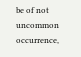be of not uncommon occurrence,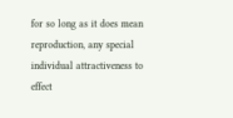for so long as it does mean reproduction, any special individual attractiveness to effect